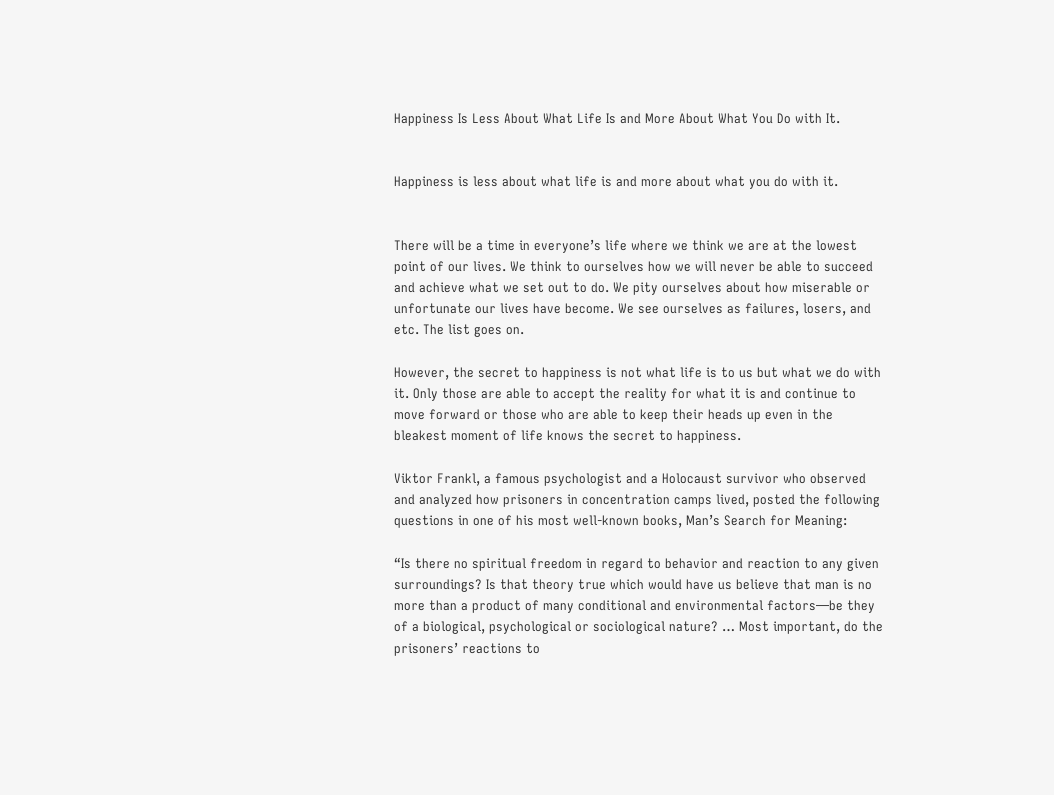Happiness Is Less About What Life Is and More About What You Do with It.


Happiness is less about what life is and more about what you do with it.


There will be a time in everyone’s life where we think we are at the lowest point of our lives. We think to ourselves how we will never be able to succeed and achieve what we set out to do. We pity ourselves about how miserable or unfortunate our lives have become. We see ourselves as failures, losers, and etc. The list goes on.

However, the secret to happiness is not what life is to us but what we do with it. Only those are able to accept the reality for what it is and continue to move forward or those who are able to keep their heads up even in the bleakest moment of life knows the secret to happiness.

Viktor Frankl, a famous psychologist and a Holocaust survivor who observed and analyzed how prisoners in concentration camps lived, posted the following questions in one of his most well-known books, Man’s Search for Meaning:

“Is there no spiritual freedom in regard to behavior and reaction to any given surroundings? Is that theory true which would have us believe that man is no more than a product of many conditional and environmental factors—be they of a biological, psychological or sociological nature? … Most important, do the prisoners’ reactions to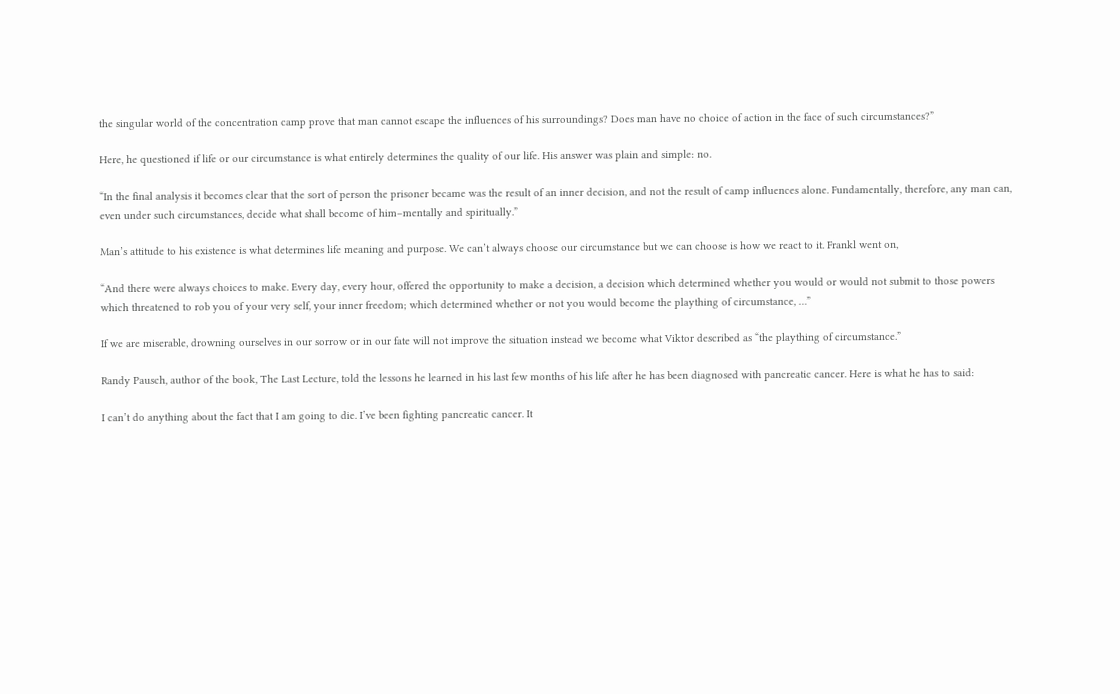the singular world of the concentration camp prove that man cannot escape the influences of his surroundings? Does man have no choice of action in the face of such circumstances?”

Here, he questioned if life or our circumstance is what entirely determines the quality of our life. His answer was plain and simple: no.

“In the final analysis it becomes clear that the sort of person the prisoner became was the result of an inner decision, and not the result of camp influences alone. Fundamentally, therefore, any man can, even under such circumstances, decide what shall become of him–mentally and spiritually.”

Man’s attitude to his existence is what determines life meaning and purpose. We can’t always choose our circumstance but we can choose is how we react to it. Frankl went on,

“And there were always choices to make. Every day, every hour, offered the opportunity to make a decision, a decision which determined whether you would or would not submit to those powers which threatened to rob you of your very self, your inner freedom; which determined whether or not you would become the plaything of circumstance, …”

If we are miserable, drowning ourselves in our sorrow or in our fate will not improve the situation instead we become what Viktor described as “the plaything of circumstance.”

Randy Pausch, author of the book, The Last Lecture, told the lessons he learned in his last few months of his life after he has been diagnosed with pancreatic cancer. Here is what he has to said:

I can’t do anything about the fact that I am going to die. I’ve been fighting pancreatic cancer. It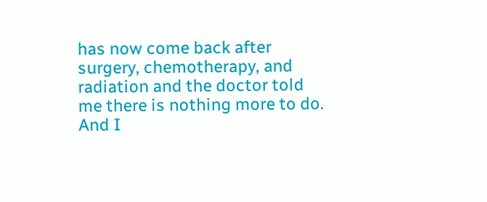has now come back after surgery, chemotherapy, and radiation and the doctor told me there is nothing more to do. And I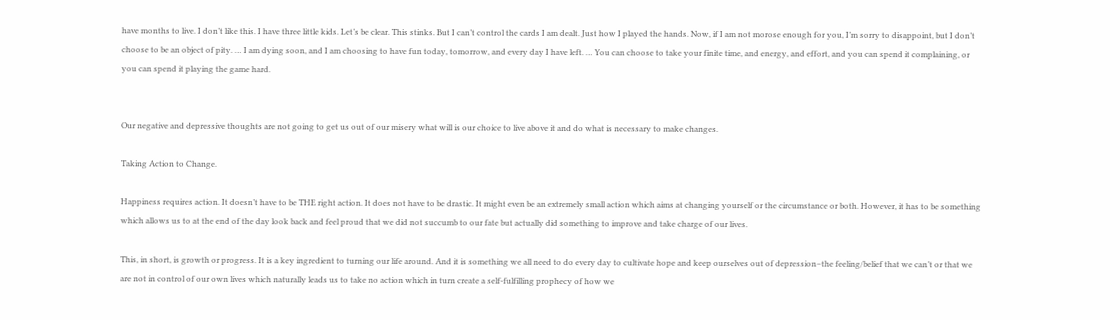have months to live. I don’t like this. I have three little kids. Let’s be clear. This stinks. But I can’t control the cards I am dealt. Just how I played the hands. Now, if I am not morose enough for you, I’m sorry to disappoint, but I don’t choose to be an object of pity. … I am dying soon, and I am choosing to have fun today, tomorrow, and every day I have left. … You can choose to take your finite time, and energy, and effort, and you can spend it complaining, or you can spend it playing the game hard.


Our negative and depressive thoughts are not going to get us out of our misery what will is our choice to live above it and do what is necessary to make changes.

Taking Action to Change.

Happiness requires action. It doesn’t have to be THE right action. It does not have to be drastic. It might even be an extremely small action which aims at changing yourself or the circumstance or both. However, it has to be something which allows us to at the end of the day look back and feel proud that we did not succumb to our fate but actually did something to improve and take charge of our lives.

This, in short, is growth or progress. It is a key ingredient to turning our life around. And it is something we all need to do every day to cultivate hope and keep ourselves out of depression–the feeling/belief that we can’t or that we are not in control of our own lives which naturally leads us to take no action which in turn create a self-fulfilling prophecy of how we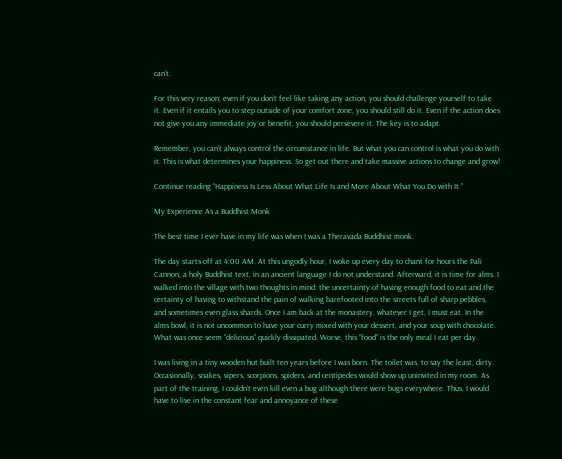can’t.

For this very reason, even if you don’t feel like taking any action, you should challenge yourself to take it. Even if it entails you to step outside of your comfort zone, you should still do it. Even if the action does not give you any immediate joy or benefit, you should persevere it. The key is to adapt.

Remember, you can’t always control the circumstance in life. But what you can control is what you do with it. This is what determines your happiness. So get out there and take massive actions to change and grow!

Continue reading “Happiness Is Less About What Life Is and More About What You Do with It.”

My Experience As a Buddhist Monk

The best time I ever have in my life was when I was a Theravada Buddhist monk.

The day starts off at 4:00 AM. At this ungodly hour, I woke up every day to chant for hours the Pali Cannon, a holy Buddhist text, in an ancient language I do not understand. Afterward, it is time for alms. I walked into the village with two thoughts in mind: the uncertainty of having enough food to eat and the certainty of having to withstand the pain of walking barefooted into the streets full of sharp pebbles, and sometimes even glass shards. Once I am back at the monastery, whatever I get, I must eat. In the alms bowl, it is not uncommon to have your curry mixed with your dessert, and your soup with chocolate. What was once seem “delicious” quickly dissipated. Worse, this “food” is the only meal I eat per day.

I was living in a tiny wooden hut built ten years before I was born. The toilet was, to say the least, dirty. Occasionally, snakes, vipers, scorpions, spiders, and centipedes would show up uninvited in my room. As part of the training, I couldn’t even kill even a bug although there were bugs everywhere. Thus, I would have to live in the constant fear and annoyance of these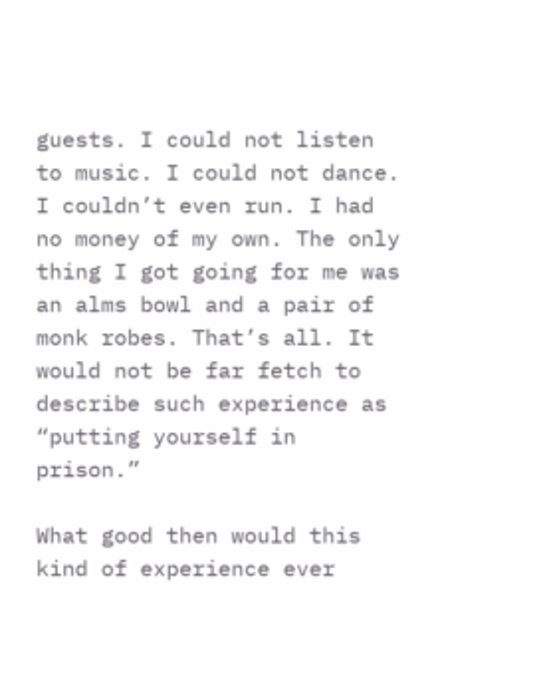guests. I could not listen to music. I could not dance. I couldn’t even run. I had no money of my own. The only thing I got going for me was an alms bowl and a pair of monk robes. That’s all. It would not be far fetch to describe such experience as “putting yourself in prison.”

What good then would this kind of experience ever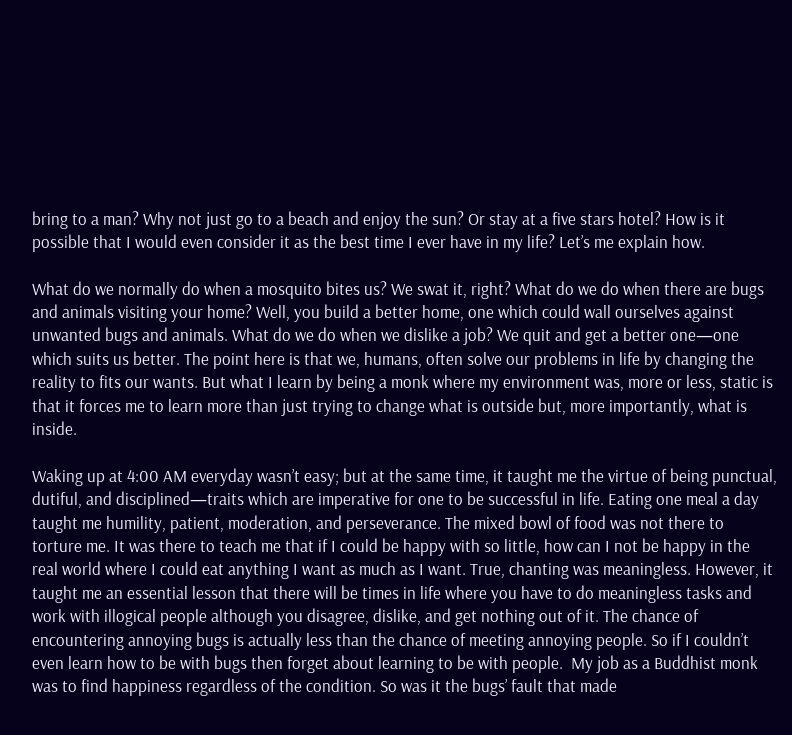bring to a man? Why not just go to a beach and enjoy the sun? Or stay at a five stars hotel? How is it possible that I would even consider it as the best time I ever have in my life? Let’s me explain how.

What do we normally do when a mosquito bites us? We swat it, right? What do we do when there are bugs and animals visiting your home? Well, you build a better home, one which could wall ourselves against unwanted bugs and animals. What do we do when we dislike a job? We quit and get a better one—one which suits us better. The point here is that we, humans, often solve our problems in life by changing the reality to fits our wants. But what I learn by being a monk where my environment was, more or less, static is that it forces me to learn more than just trying to change what is outside but, more importantly, what is inside.

Waking up at 4:00 AM everyday wasn’t easy; but at the same time, it taught me the virtue of being punctual, dutiful, and disciplined—traits which are imperative for one to be successful in life. Eating one meal a day taught me humility, patient, moderation, and perseverance. The mixed bowl of food was not there to torture me. It was there to teach me that if I could be happy with so little, how can I not be happy in the real world where I could eat anything I want as much as I want. True, chanting was meaningless. However, it taught me an essential lesson that there will be times in life where you have to do meaningless tasks and work with illogical people although you disagree, dislike, and get nothing out of it. The chance of encountering annoying bugs is actually less than the chance of meeting annoying people. So if I couldn’t even learn how to be with bugs then forget about learning to be with people.  My job as a Buddhist monk was to find happiness regardless of the condition. So was it the bugs’ fault that made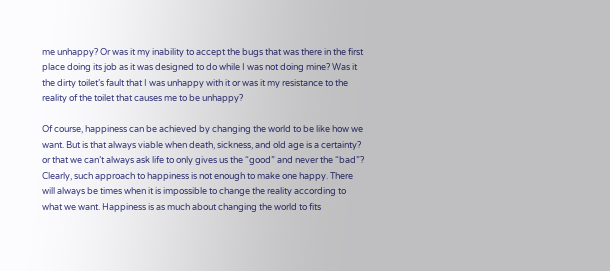me unhappy? Or was it my inability to accept the bugs that was there in the first place doing its job as it was designed to do while I was not doing mine? Was it the dirty toilet’s fault that I was unhappy with it or was it my resistance to the reality of the toilet that causes me to be unhappy?

Of course, happiness can be achieved by changing the world to be like how we want. But is that always viable when death, sickness, and old age is a certainty? or that we can’t always ask life to only gives us the “good” and never the “bad”? Clearly, such approach to happiness is not enough to make one happy. There will always be times when it is impossible to change the reality according to what we want. Happiness is as much about changing the world to fits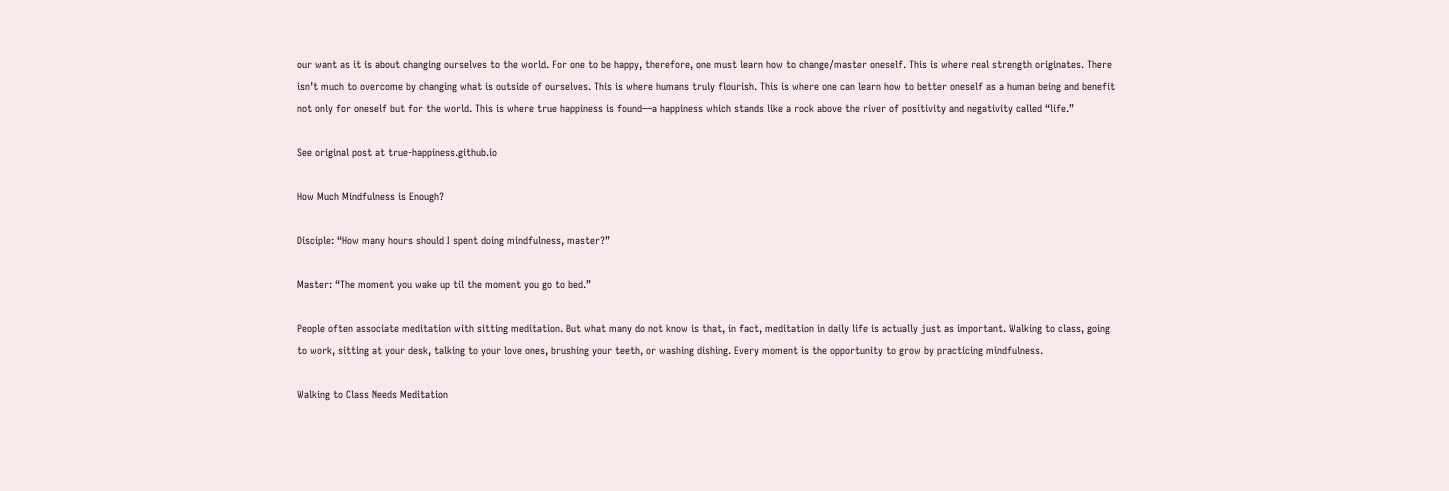our want as it is about changing ourselves to the world. For one to be happy, therefore, one must learn how to change/master oneself. This is where real strength originates. There isn’t much to overcome by changing what is outside of ourselves. This is where humans truly flourish. This is where one can learn how to better oneself as a human being and benefit not only for oneself but for the world. This is where true happiness is found—a happiness which stands like a rock above the river of positivity and negativity called “life.”

See original post at true-happiness.github.io

How Much Mindfulness is Enough?

Disciple: “How many hours should I spent doing mindfulness, master?”

Master: “The moment you wake up til the moment you go to bed.”

People often associate meditation with sitting meditation. But what many do not know is that, in fact, meditation in daily life is actually just as important. Walking to class, going to work, sitting at your desk, talking to your love ones, brushing your teeth, or washing dishing. Every moment is the opportunity to grow by practicing mindfulness.

Walking to Class Needs Meditation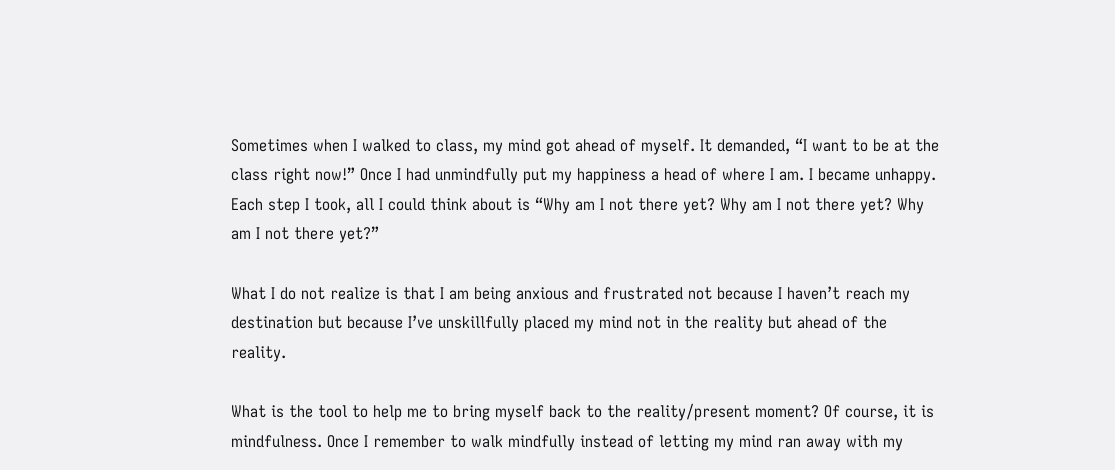Sometimes when I walked to class, my mind got ahead of myself. It demanded, “I want to be at the class right now!” Once I had unmindfully put my happiness a head of where I am. I became unhappy. Each step I took, all I could think about is “Why am I not there yet? Why am I not there yet? Why am I not there yet?”

What I do not realize is that I am being anxious and frustrated not because I haven’t reach my destination but because I’ve unskillfully placed my mind not in the reality but ahead of the reality.

What is the tool to help me to bring myself back to the reality/present moment? Of course, it is mindfulness. Once I remember to walk mindfully instead of letting my mind ran away with my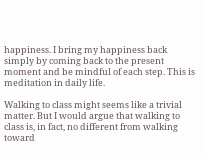happiness. I bring my happiness back simply by coming back to the present moment and be mindful of each step. This is meditation in daily life.

Walking to class might seems like a trivial matter. But I would argue that walking to class is, in fact, no different from walking toward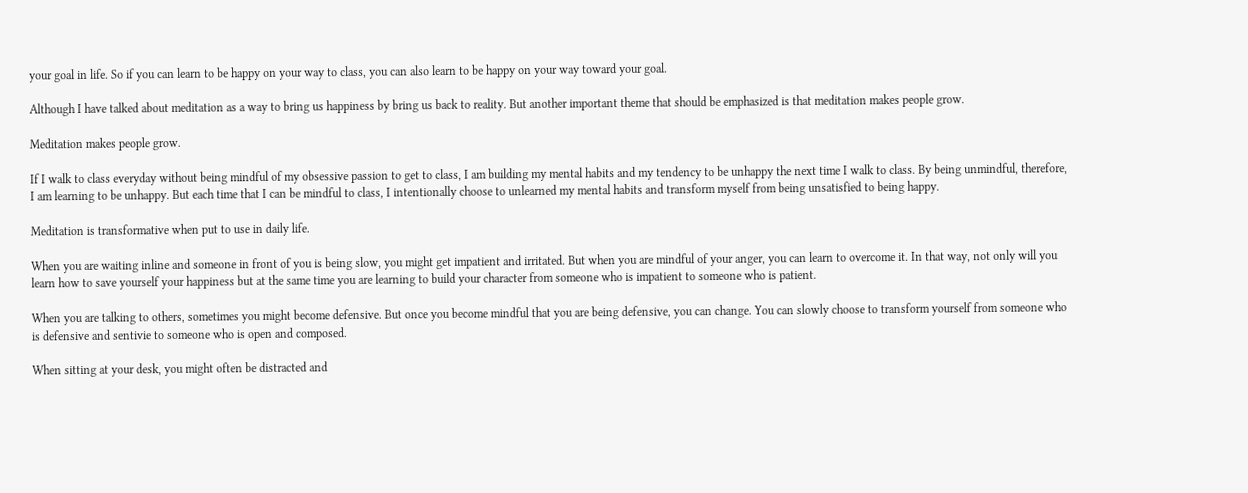your goal in life. So if you can learn to be happy on your way to class, you can also learn to be happy on your way toward your goal.

Although I have talked about meditation as a way to bring us happiness by bring us back to reality. But another important theme that should be emphasized is that meditation makes people grow.

Meditation makes people grow.

If I walk to class everyday without being mindful of my obsessive passion to get to class, I am building my mental habits and my tendency to be unhappy the next time I walk to class. By being unmindful, therefore, I am learning to be unhappy. But each time that I can be mindful to class, I intentionally choose to unlearned my mental habits and transform myself from being unsatisfied to being happy.

Meditation is transformative when put to use in daily life.

When you are waiting inline and someone in front of you is being slow, you might get impatient and irritated. But when you are mindful of your anger, you can learn to overcome it. In that way, not only will you learn how to save yourself your happiness but at the same time you are learning to build your character from someone who is impatient to someone who is patient.

When you are talking to others, sometimes you might become defensive. But once you become mindful that you are being defensive, you can change. You can slowly choose to transform yourself from someone who is defensive and sentivie to someone who is open and composed.

When sitting at your desk, you might often be distracted and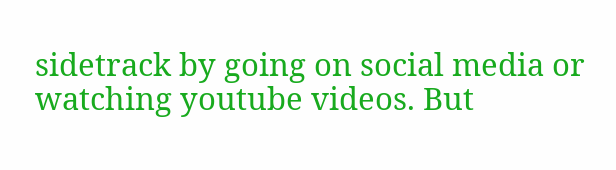sidetrack by going on social media or watching youtube videos. But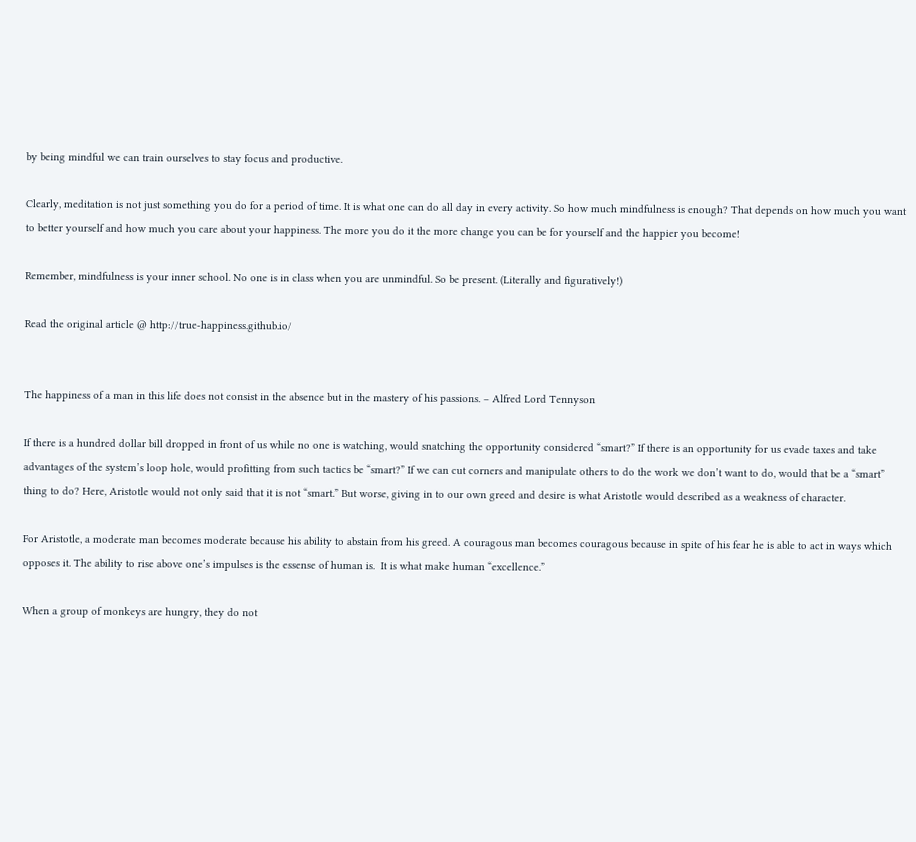by being mindful we can train ourselves to stay focus and productive.

Clearly, meditation is not just something you do for a period of time. It is what one can do all day in every activity. So how much mindfulness is enough? That depends on how much you want to better yourself and how much you care about your happiness. The more you do it the more change you can be for yourself and the happier you become!

Remember, mindfulness is your inner school. No one is in class when you are unmindful. So be present. (Literally and figuratively!)

Read the original article @ http://true-happiness.github.io/


The happiness of a man in this life does not consist in the absence but in the mastery of his passions. – Alfred Lord Tennyson

If there is a hundred dollar bill dropped in front of us while no one is watching, would snatching the opportunity considered “smart?” If there is an opportunity for us evade taxes and take advantages of the system’s loop hole, would profitting from such tactics be “smart?” If we can cut corners and manipulate others to do the work we don’t want to do, would that be a “smart” thing to do? Here, Aristotle would not only said that it is not “smart.” But worse, giving in to our own greed and desire is what Aristotle would described as a weakness of character.

For Aristotle, a moderate man becomes moderate because his ability to abstain from his greed. A couragous man becomes couragous because in spite of his fear he is able to act in ways which opposes it. The ability to rise above one’s impulses is the essense of human is.  It is what make human “excellence.”

When a group of monkeys are hungry, they do not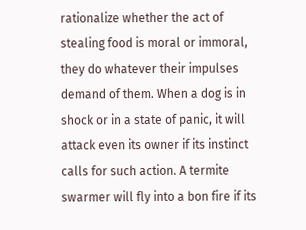rationalize whether the act of stealing food is moral or immoral, they do whatever their impulses demand of them. When a dog is in shock or in a state of panic, it will attack even its owner if its instinct calls for such action. A termite swarmer will fly into a bon fire if its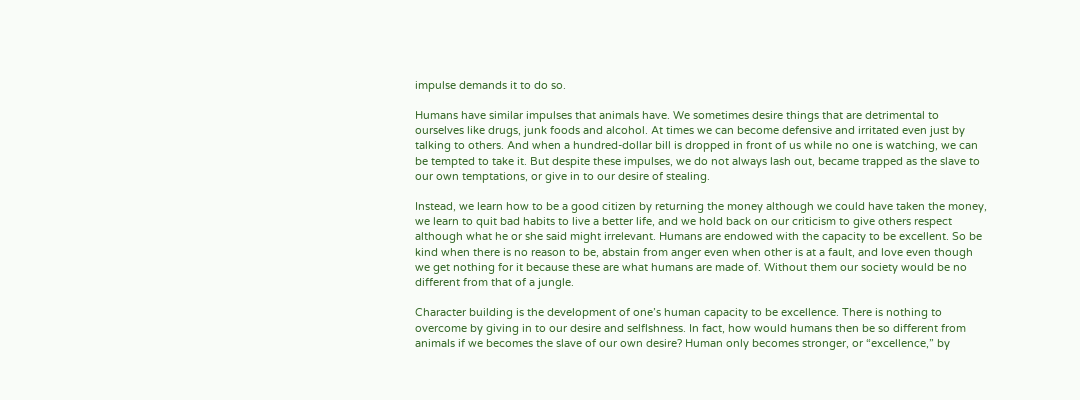impulse demands it to do so.

Humans have similar impulses that animals have. We sometimes desire things that are detrimental to ourselves like drugs, junk foods and alcohol. At times we can become defensive and irritated even just by talking to others. And when a hundred-dollar bill is dropped in front of us while no one is watching, we can be tempted to take it. But despite these impulses, we do not always lash out, became trapped as the slave to our own temptations, or give in to our desire of stealing.

Instead, we learn how to be a good citizen by returning the money although we could have taken the money, we learn to quit bad habits to live a better life, and we hold back on our criticism to give others respect although what he or she said might irrelevant. Humans are endowed with the capacity to be excellent. So be kind when there is no reason to be, abstain from anger even when other is at a fault, and love even though we get nothing for it because these are what humans are made of. Without them our society would be no different from that of a jungle.

Character building is the development of one’s human capacity to be excellence. There is nothing to overcome by giving in to our desire and selflshness. In fact, how would humans then be so different from animals if we becomes the slave of our own desire? Human only becomes stronger, or “excellence,” by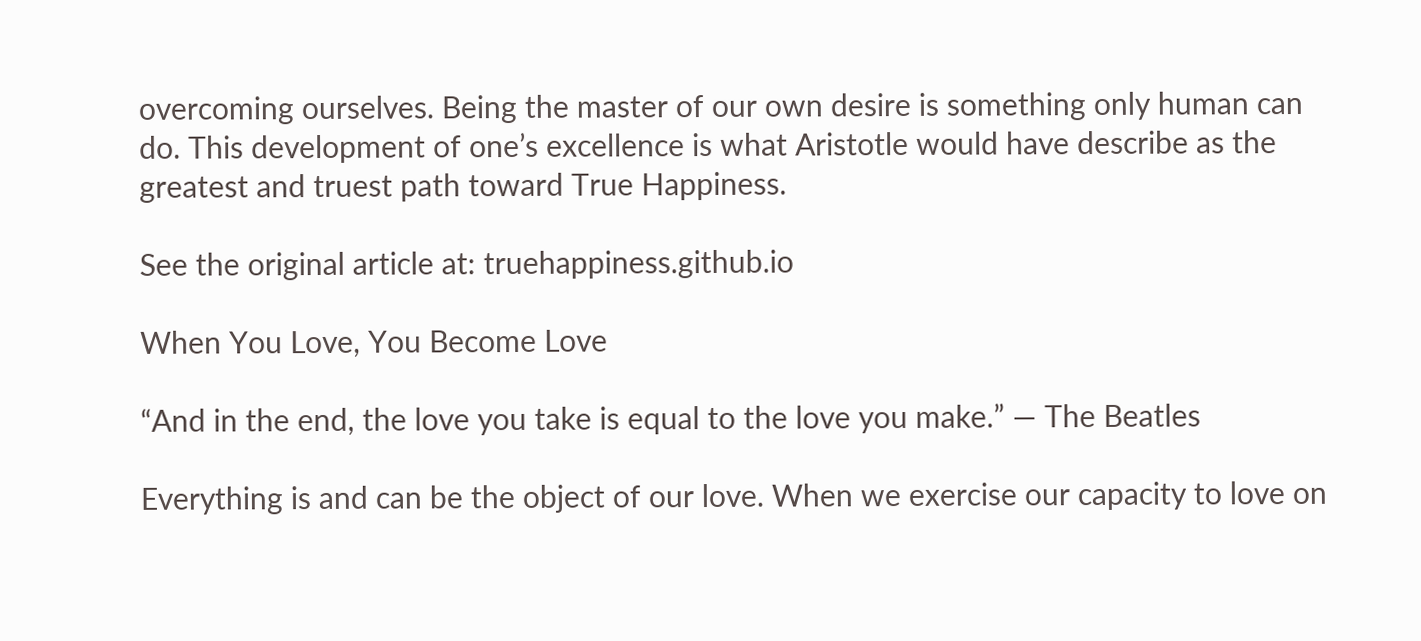overcoming ourselves. Being the master of our own desire is something only human can do. This development of one’s excellence is what Aristotle would have describe as the greatest and truest path toward True Happiness.

See the original article at: truehappiness.github.io

When You Love, You Become Love

“And in the end, the love you take is equal to the love you make.” ― The Beatles

Everything is and can be the object of our love. When we exercise our capacity to love on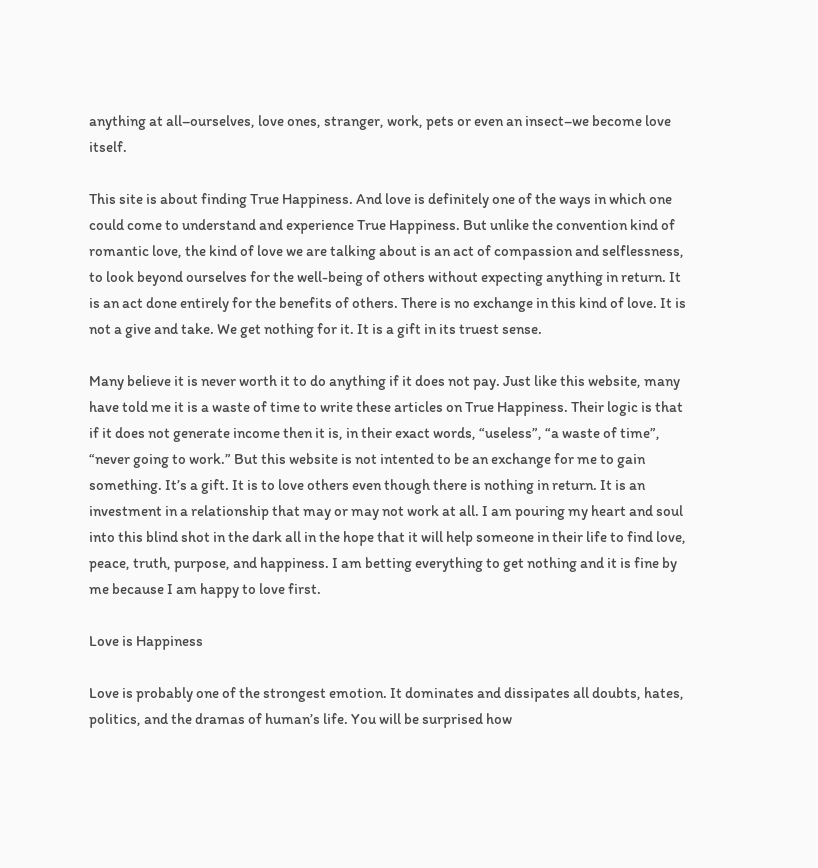anything at all–ourselves, love ones, stranger, work, pets or even an insect–we become love itself.

This site is about finding True Happiness. And love is definitely one of the ways in which one could come to understand and experience True Happiness. But unlike the convention kind of romantic love, the kind of love we are talking about is an act of compassion and selflessness, to look beyond ourselves for the well-being of others without expecting anything in return. It is an act done entirely for the benefits of others. There is no exchange in this kind of love. It is not a give and take. We get nothing for it. It is a gift in its truest sense.

Many believe it is never worth it to do anything if it does not pay. Just like this website, many have told me it is a waste of time to write these articles on True Happiness. Their logic is that if it does not generate income then it is, in their exact words, “useless”, “a waste of time”, “never going to work.” But this website is not intented to be an exchange for me to gain something. It’s a gift. It is to love others even though there is nothing in return. It is an investment in a relationship that may or may not work at all. I am pouring my heart and soul into this blind shot in the dark all in the hope that it will help someone in their life to find love, peace, truth, purpose, and happiness. I am betting everything to get nothing and it is fine by me because I am happy to love first.

Love is Happiness

Love is probably one of the strongest emotion. It dominates and dissipates all doubts, hates, politics, and the dramas of human’s life. You will be surprised how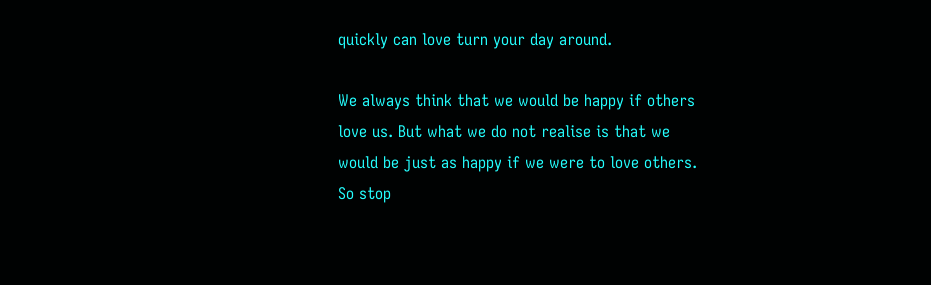quickly can love turn your day around.

We always think that we would be happy if others love us. But what we do not realise is that we would be just as happy if we were to love others. So stop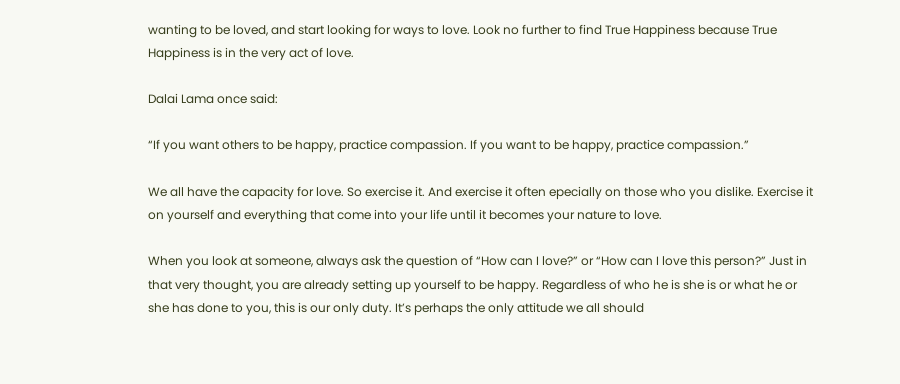wanting to be loved, and start looking for ways to love. Look no further to find True Happiness because True Happiness is in the very act of love.

Dalai Lama once said:

“If you want others to be happy, practice compassion. If you want to be happy, practice compassion.”

We all have the capacity for love. So exercise it. And exercise it often epecially on those who you dislike. Exercise it on yourself and everything that come into your life until it becomes your nature to love.

When you look at someone, always ask the question of “How can I love?” or “How can I love this person?” Just in that very thought, you are already setting up yourself to be happy. Regardless of who he is she is or what he or she has done to you, this is our only duty. It’s perhaps the only attitude we all should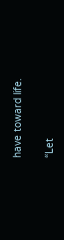have toward life.

“Let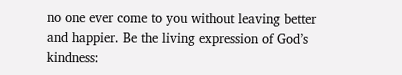no one ever come to you without leaving better and happier. Be the living expression of God’s kindness: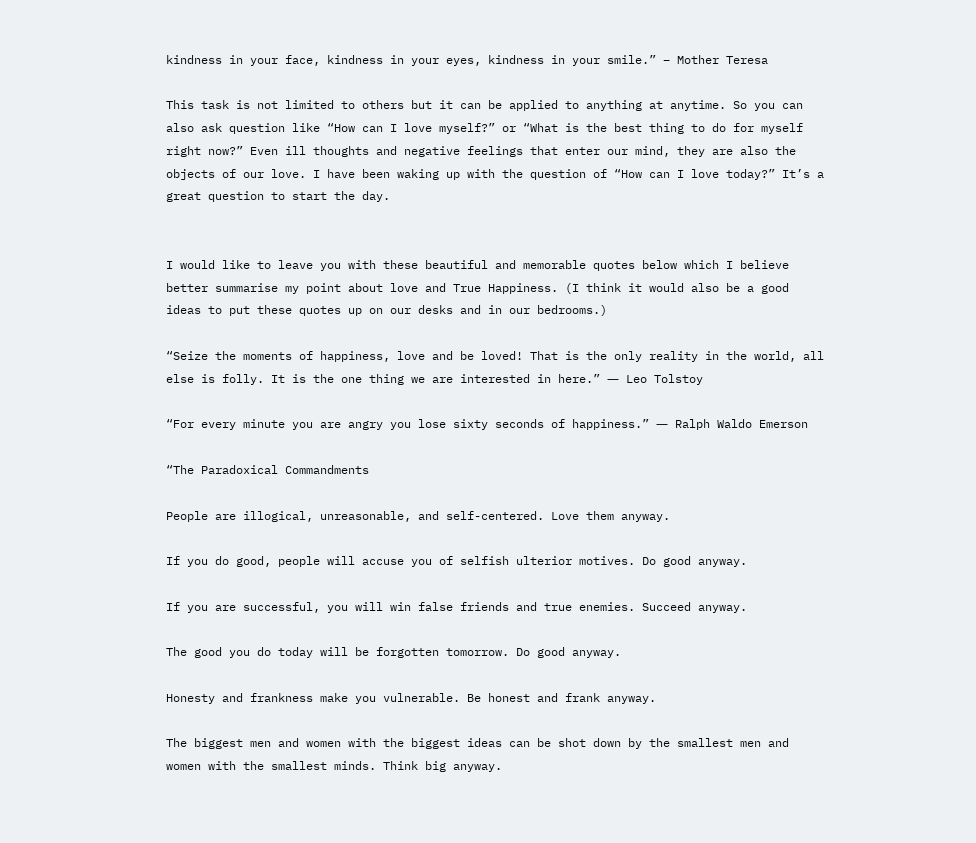kindness in your face, kindness in your eyes, kindness in your smile.” – Mother Teresa

This task is not limited to others but it can be applied to anything at anytime. So you can also ask question like “How can I love myself?” or “What is the best thing to do for myself right now?” Even ill thoughts and negative feelings that enter our mind, they are also the objects of our love. I have been waking up with the question of “How can I love today?” It’s a great question to start the day.


I would like to leave you with these beautiful and memorable quotes below which I believe better summarise my point about love and True Happiness. (I think it would also be a good ideas to put these quotes up on our desks and in our bedrooms.)

“Seize the moments of happiness, love and be loved! That is the only reality in the world, all else is folly. It is the one thing we are interested in here.” ― Leo Tolstoy

“For every minute you are angry you lose sixty seconds of happiness.” ― Ralph Waldo Emerson

“The Paradoxical Commandments

People are illogical, unreasonable, and self-centered. Love them anyway.

If you do good, people will accuse you of selfish ulterior motives. Do good anyway.

If you are successful, you will win false friends and true enemies. Succeed anyway.

The good you do today will be forgotten tomorrow. Do good anyway.

Honesty and frankness make you vulnerable. Be honest and frank anyway.

The biggest men and women with the biggest ideas can be shot down by the smallest men and women with the smallest minds. Think big anyway.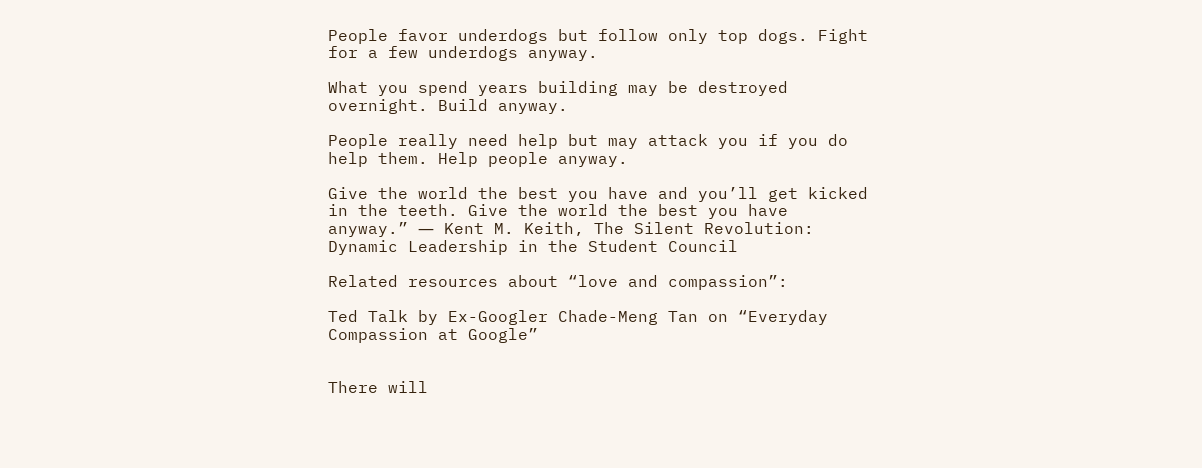People favor underdogs but follow only top dogs. Fight for a few underdogs anyway.

What you spend years building may be destroyed overnight. Build anyway.

People really need help but may attack you if you do help them. Help people anyway.

Give the world the best you have and you’ll get kicked in the teeth. Give the world the best you have anyway.” ― Kent M. Keith, The Silent Revolution: Dynamic Leadership in the Student Council

Related resources about “love and compassion”:

Ted Talk by Ex-Googler Chade-Meng Tan on “Everyday Compassion at Google”


There will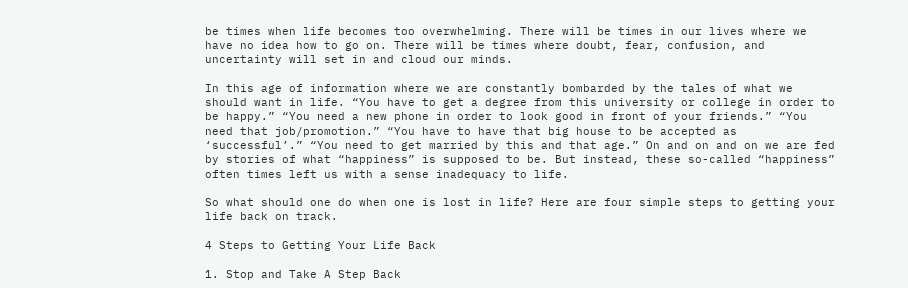be times when life becomes too overwhelming. There will be times in our lives where we have no idea how to go on. There will be times where doubt, fear, confusion, and uncertainty will set in and cloud our minds.

In this age of information where we are constantly bombarded by the tales of what we should want in life. “You have to get a degree from this university or college in order to be happy.” “You need a new phone in order to look good in front of your friends.” “You need that job/promotion.” “You have to have that big house to be accepted as ‘successful’.” “You need to get married by this and that age.” On and on and on we are fed by stories of what “happiness” is supposed to be. But instead, these so-called “happiness” often times left us with a sense inadequacy to life.

So what should one do when one is lost in life? Here are four simple steps to getting your life back on track.

4 Steps to Getting Your Life Back

1. Stop and Take A Step Back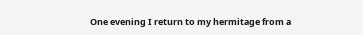One evening I return to my hermitage from a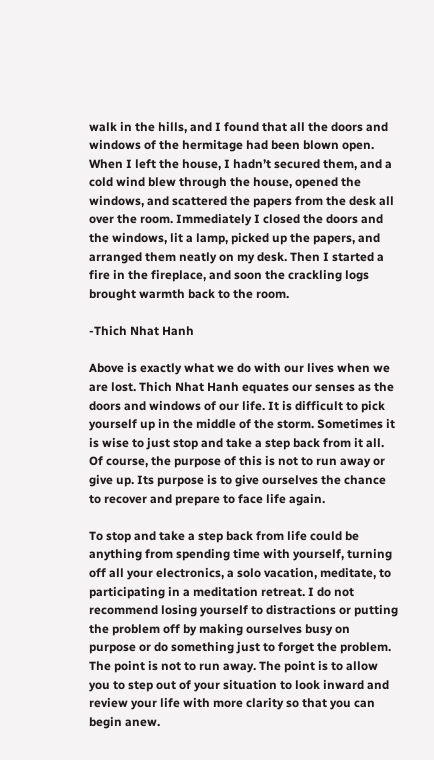walk in the hills, and I found that all the doors and windows of the hermitage had been blown open. When I left the house, I hadn’t secured them, and a cold wind blew through the house, opened the windows, and scattered the papers from the desk all over the room. Immediately I closed the doors and the windows, lit a lamp, picked up the papers, and arranged them neatly on my desk. Then I started a fire in the fireplace, and soon the crackling logs brought warmth back to the room.

-Thich Nhat Hanh

Above is exactly what we do with our lives when we are lost. Thich Nhat Hanh equates our senses as the doors and windows of our life. It is difficult to pick yourself up in the middle of the storm. Sometimes it is wise to just stop and take a step back from it all. Of course, the purpose of this is not to run away or give up. Its purpose is to give ourselves the chance to recover and prepare to face life again.

To stop and take a step back from life could be anything from spending time with yourself, turning off all your electronics, a solo vacation, meditate, to participating in a meditation retreat. I do not recommend losing yourself to distractions or putting the problem off by making ourselves busy on purpose or do something just to forget the problem. The point is not to run away. The point is to allow you to step out of your situation to look inward and review your life with more clarity so that you can begin anew.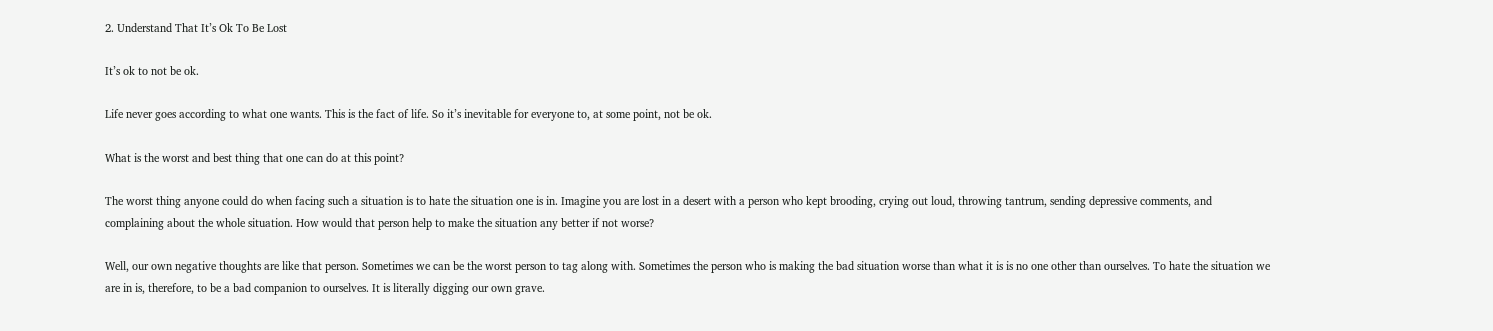2. Understand That It’s Ok To Be Lost

It’s ok to not be ok.

Life never goes according to what one wants. This is the fact of life. So it’s inevitable for everyone to, at some point, not be ok.

What is the worst and best thing that one can do at this point?

The worst thing anyone could do when facing such a situation is to hate the situation one is in. Imagine you are lost in a desert with a person who kept brooding, crying out loud, throwing tantrum, sending depressive comments, and complaining about the whole situation. How would that person help to make the situation any better if not worse?

Well, our own negative thoughts are like that person. Sometimes we can be the worst person to tag along with. Sometimes the person who is making the bad situation worse than what it is is no one other than ourselves. To hate the situation we are in is, therefore, to be a bad companion to ourselves. It is literally digging our own grave.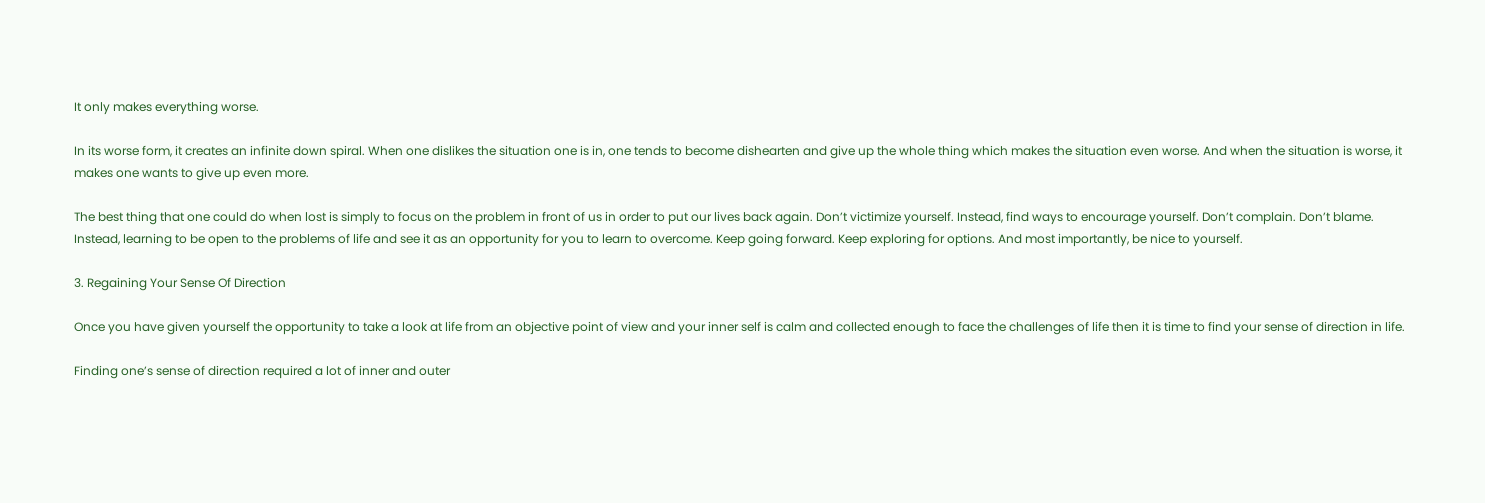It only makes everything worse.

In its worse form, it creates an infinite down spiral. When one dislikes the situation one is in, one tends to become dishearten and give up the whole thing which makes the situation even worse. And when the situation is worse, it makes one wants to give up even more.

The best thing that one could do when lost is simply to focus on the problem in front of us in order to put our lives back again. Don’t victimize yourself. Instead, find ways to encourage yourself. Don’t complain. Don’t blame. Instead, learning to be open to the problems of life and see it as an opportunity for you to learn to overcome. Keep going forward. Keep exploring for options. And most importantly, be nice to yourself.

3. Regaining Your Sense Of Direction

Once you have given yourself the opportunity to take a look at life from an objective point of view and your inner self is calm and collected enough to face the challenges of life then it is time to find your sense of direction in life.

Finding one’s sense of direction required a lot of inner and outer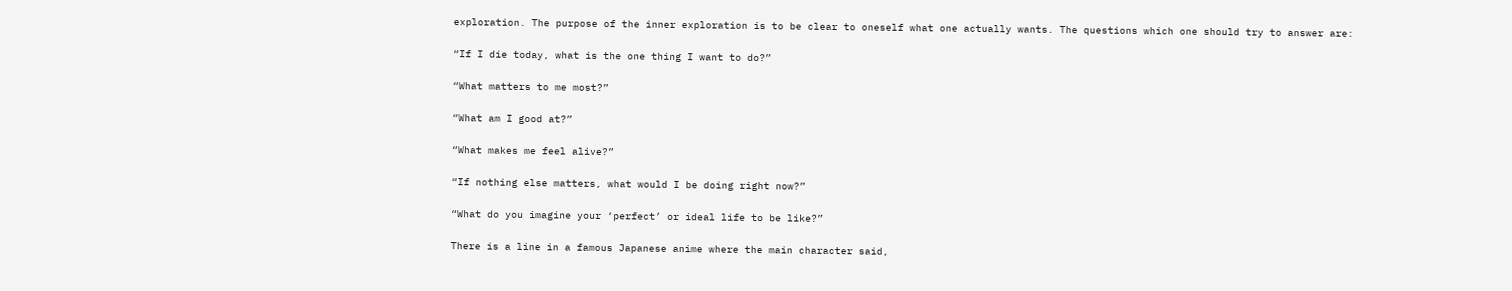exploration. The purpose of the inner exploration is to be clear to oneself what one actually wants. The questions which one should try to answer are:

“If I die today, what is the one thing I want to do?”

“What matters to me most?”

“What am I good at?”

“What makes me feel alive?”

“If nothing else matters, what would I be doing right now?”

“What do you imagine your ‘perfect’ or ideal life to be like?”

There is a line in a famous Japanese anime where the main character said,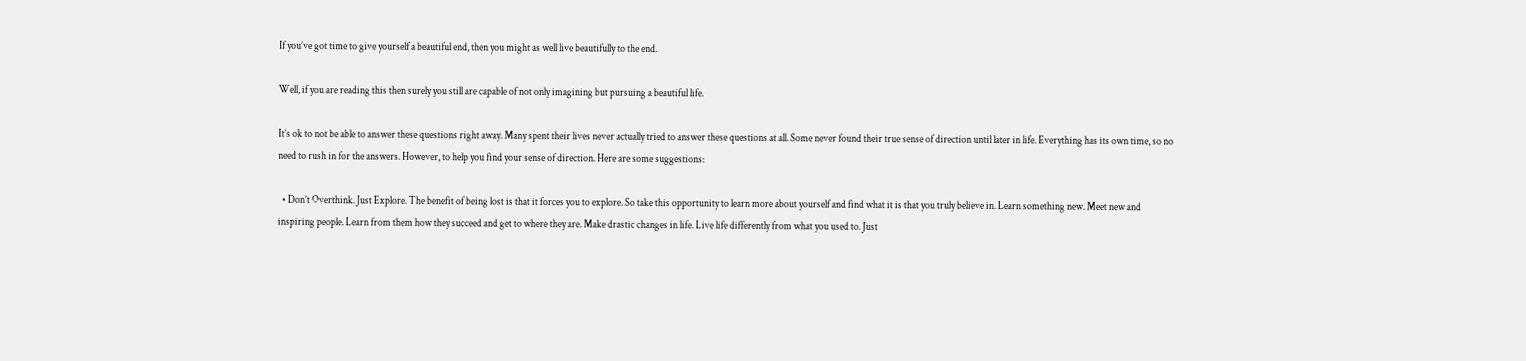If you’ve got time to give yourself a beautiful end, then you might as well live beautifully to the end.

Well, if you are reading this then surely you still are capable of not only imagining but pursuing a beautiful life.

It’s ok to not be able to answer these questions right away. Many spent their lives never actually tried to answer these questions at all. Some never found their true sense of direction until later in life. Everything has its own time, so no need to rush in for the answers. However, to help you find your sense of direction. Here are some suggestions:

  • Don’t Overthink. Just Explore. The benefit of being lost is that it forces you to explore. So take this opportunity to learn more about yourself and find what it is that you truly believe in. Learn something new. Meet new and inspiring people. Learn from them how they succeed and get to where they are. Make drastic changes in life. Live life differently from what you used to. Just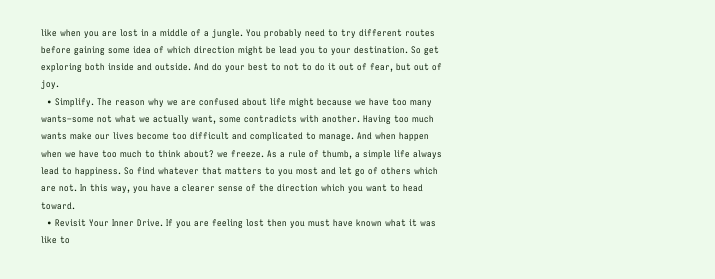like when you are lost in a middle of a jungle. You probably need to try different routes before gaining some idea of which direction might be lead you to your destination. So get exploring both inside and outside. And do your best to not to do it out of fear, but out of joy.
  • Simplify. The reason why we are confused about life might because we have too many wants–some not what we actually want, some contradicts with another. Having too much wants make our lives become too difficult and complicated to manage. And when happen when we have too much to think about? we freeze. As a rule of thumb, a simple life always lead to happiness. So find whatever that matters to you most and let go of others which are not. In this way, you have a clearer sense of the direction which you want to head toward.
  • Revisit Your Inner Drive. If you are feeling lost then you must have known what it was like to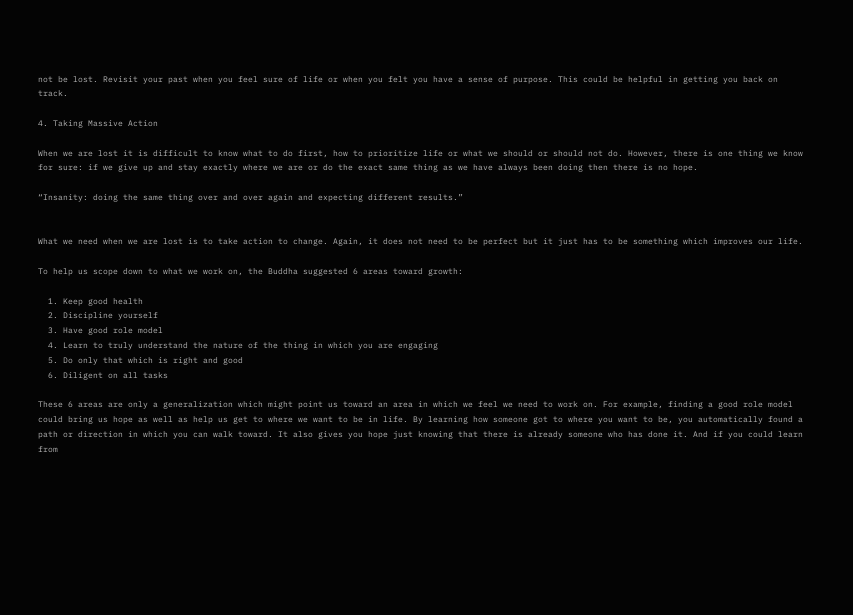not be lost. Revisit your past when you feel sure of life or when you felt you have a sense of purpose. This could be helpful in getting you back on track.

4. Taking Massive Action

When we are lost it is difficult to know what to do first, how to prioritize life or what we should or should not do. However, there is one thing we know for sure: if we give up and stay exactly where we are or do the exact same thing as we have always been doing then there is no hope.

“Insanity: doing the same thing over and over again and expecting different results.”


What we need when we are lost is to take action to change. Again, it does not need to be perfect but it just has to be something which improves our life.

To help us scope down to what we work on, the Buddha suggested 6 areas toward growth:

  1. Keep good health
  2. Discipline yourself
  3. Have good role model
  4. Learn to truly understand the nature of the thing in which you are engaging
  5. Do only that which is right and good
  6. Diligent on all tasks

These 6 areas are only a generalization which might point us toward an area in which we feel we need to work on. For example, finding a good role model could bring us hope as well as help us get to where we want to be in life. By learning how someone got to where you want to be, you automatically found a path or direction in which you can walk toward. It also gives you hope just knowing that there is already someone who has done it. And if you could learn from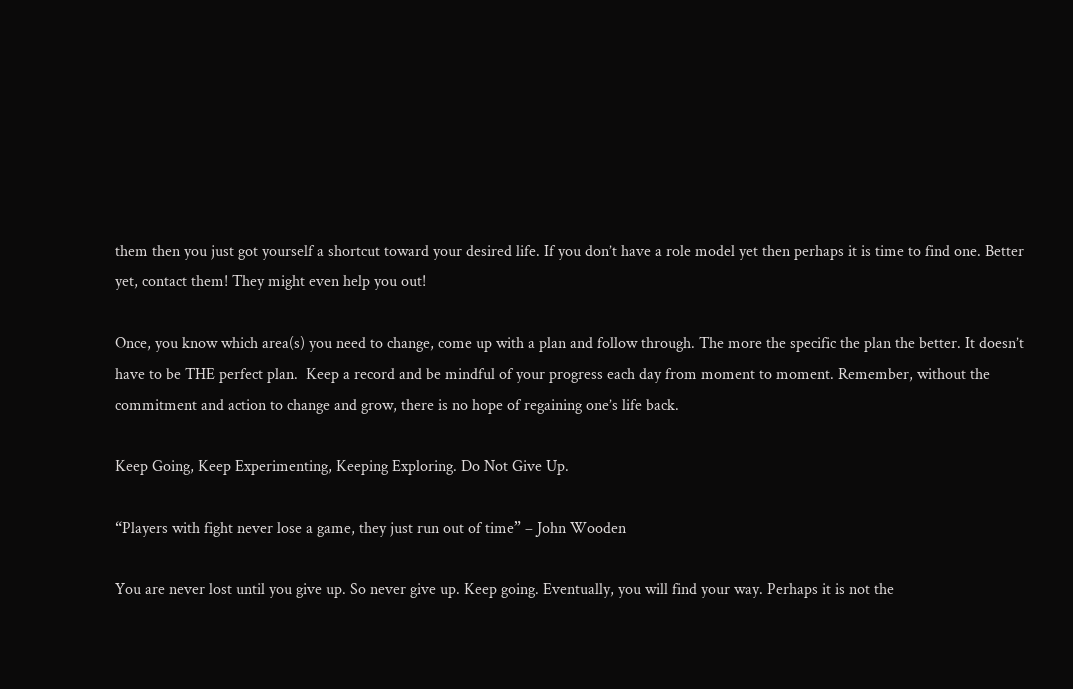them then you just got yourself a shortcut toward your desired life. If you don’t have a role model yet then perhaps it is time to find one. Better yet, contact them! They might even help you out!

Once, you know which area(s) you need to change, come up with a plan and follow through. The more the specific the plan the better. It doesn’t have to be THE perfect plan.  Keep a record and be mindful of your progress each day from moment to moment. Remember, without the commitment and action to change and grow, there is no hope of regaining one’s life back.

Keep Going, Keep Experimenting, Keeping Exploring. Do Not Give Up.

“Players with fight never lose a game, they just run out of time” – John Wooden

You are never lost until you give up. So never give up. Keep going. Eventually, you will find your way. Perhaps it is not the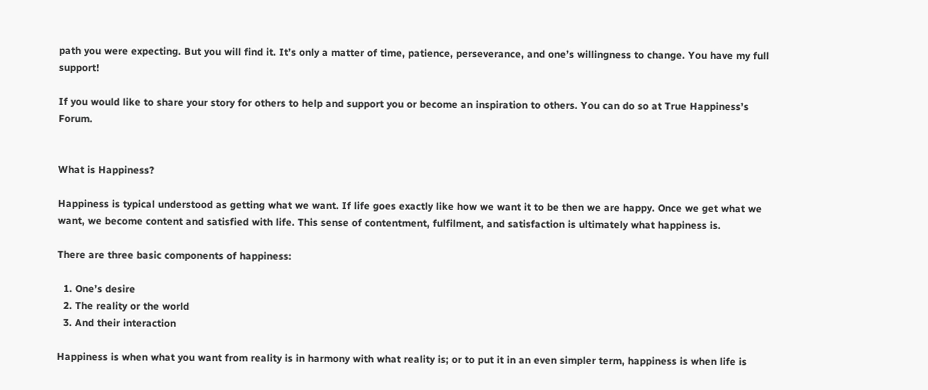path you were expecting. But you will find it. It’s only a matter of time, patience, perseverance, and one’s willingness to change. You have my full support!

If you would like to share your story for others to help and support you or become an inspiration to others. You can do so at True Happiness’s Forum.


What is Happiness?

Happiness is typical understood as getting what we want. If life goes exactly like how we want it to be then we are happy. Once we get what we want, we become content and satisfied with life. This sense of contentment, fulfilment, and satisfaction is ultimately what happiness is.

There are three basic components of happiness:

  1. One’s desire
  2. The reality or the world
  3. And their interaction

Happiness is when what you want from reality is in harmony with what reality is; or to put it in an even simpler term, happiness is when life is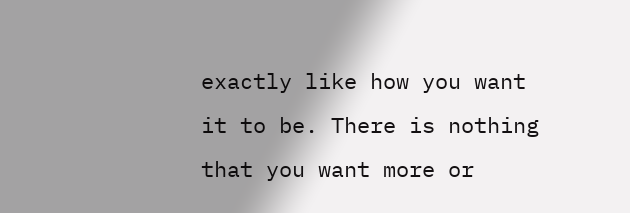exactly like how you want it to be. There is nothing that you want more or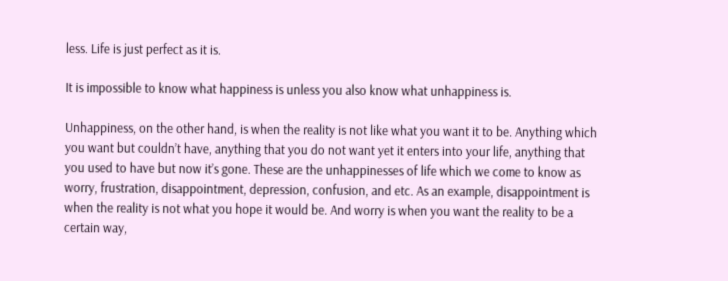less. Life is just perfect as it is.

It is impossible to know what happiness is unless you also know what unhappiness is.

Unhappiness, on the other hand, is when the reality is not like what you want it to be. Anything which you want but couldn’t have, anything that you do not want yet it enters into your life, anything that you used to have but now it’s gone. These are the unhappinesses of life which we come to know as worry, frustration, disappointment, depression, confusion, and etc. As an example, disappointment is when the reality is not what you hope it would be. And worry is when you want the reality to be a certain way,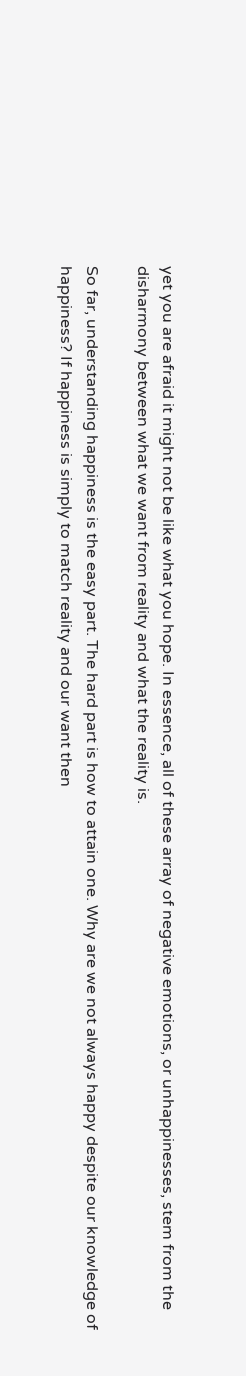yet you are afraid it might not be like what you hope. In essence, all of these array of negative emotions, or unhappinesses, stem from the disharmony between what we want from reality and what the reality is.

So far, understanding happiness is the easy part. The hard part is how to attain one. Why are we not always happy despite our knowledge of happiness? If happiness is simply to match reality and our want then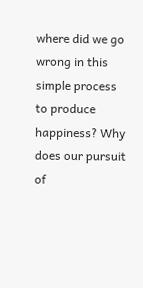where did we go wrong in this simple process to produce happiness? Why does our pursuit of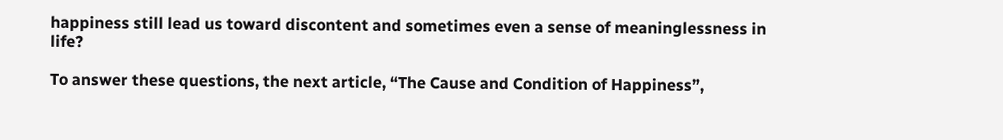happiness still lead us toward discontent and sometimes even a sense of meaninglessness in life?

To answer these questions, the next article, “The Cause and Condition of Happiness”,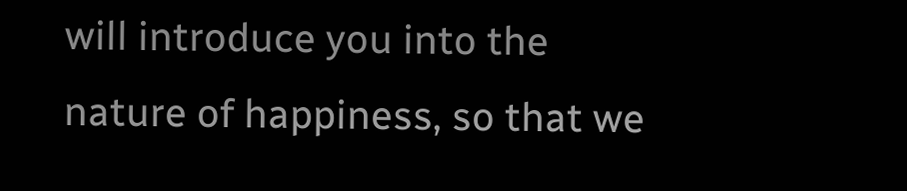will introduce you into the nature of happiness, so that we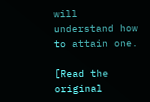will understand how to attain one.

[Read the original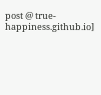post @ true-happiness.github.io]